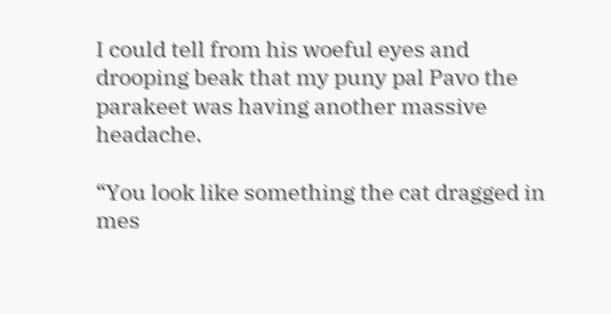I could tell from his woeful eyes and drooping beak that my puny pal Pavo the parakeet was having another massive headache.

“You look like something the cat dragged in mes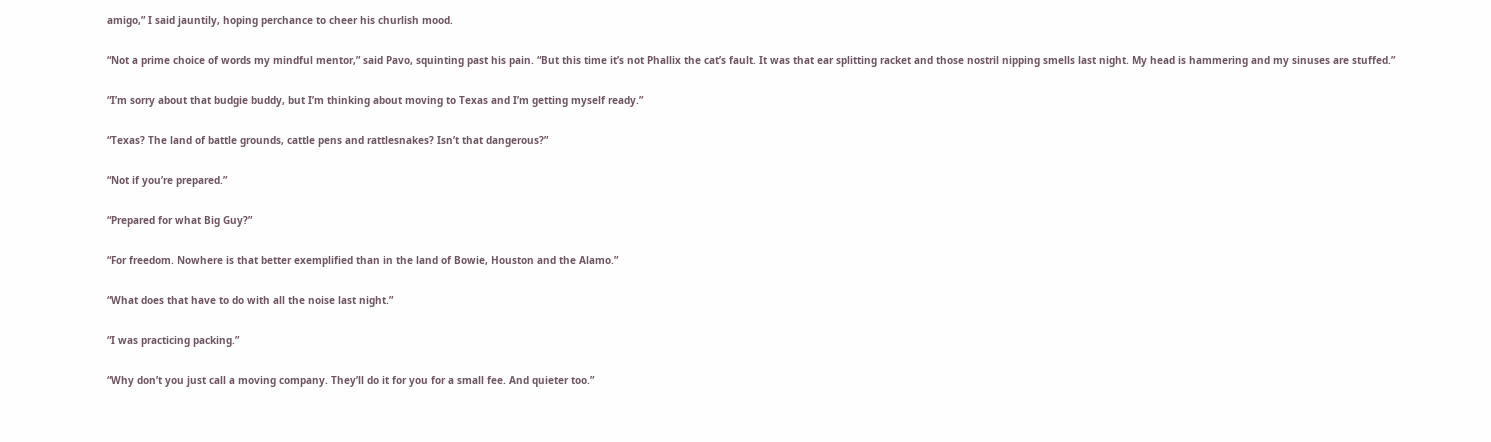amigo,” I said jauntily, hoping perchance to cheer his churlish mood.

“Not a prime choice of words my mindful mentor,” said Pavo, squinting past his pain. “But this time it’s not Phallix the cat’s fault. It was that ear splitting racket and those nostril nipping smells last night. My head is hammering and my sinuses are stuffed.”

“I’m sorry about that budgie buddy, but I’m thinking about moving to Texas and I’m getting myself ready.”

“Texas? The land of battle grounds, cattle pens and rattlesnakes? Isn’t that dangerous?”

“Not if you’re prepared.”

“Prepared for what Big Guy?”

“For freedom. Nowhere is that better exemplified than in the land of Bowie, Houston and the Alamo.”

“What does that have to do with all the noise last night.”

“I was practicing packing.”

“Why don’t you just call a moving company. They’ll do it for you for a small fee. And quieter too.”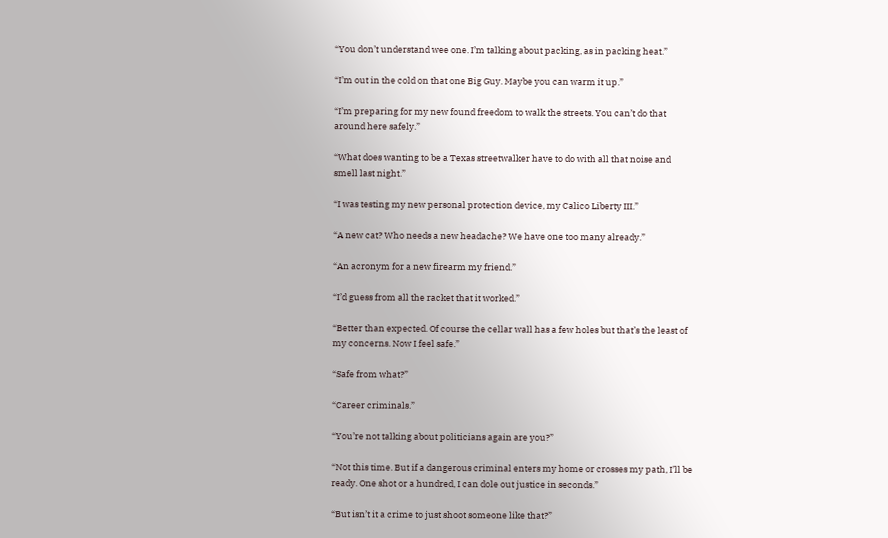“You don’t understand wee one. I’m talking about packing, as in packing heat.”

“I’m out in the cold on that one Big Guy. Maybe you can warm it up.”

“I’m preparing for my new found freedom to walk the streets. You can’t do that around here safely.”

“What does wanting to be a Texas streetwalker have to do with all that noise and smell last night.”

“I was testing my new personal protection device, my Calico Liberty III.”

“A new cat? Who needs a new headache? We have one too many already.”

“An acronym for a new firearm my friend.”

“I’d guess from all the racket that it worked.”

“Better than expected. Of course the cellar wall has a few holes but that’s the least of my concerns. Now I feel safe.”

“Safe from what?”

“Career criminals.”

“You’re not talking about politicians again are you?”

“Not this time. But if a dangerous criminal enters my home or crosses my path, I’ll be ready. One shot or a hundred, I can dole out justice in seconds.”

“But isn’t it a crime to just shoot someone like that?”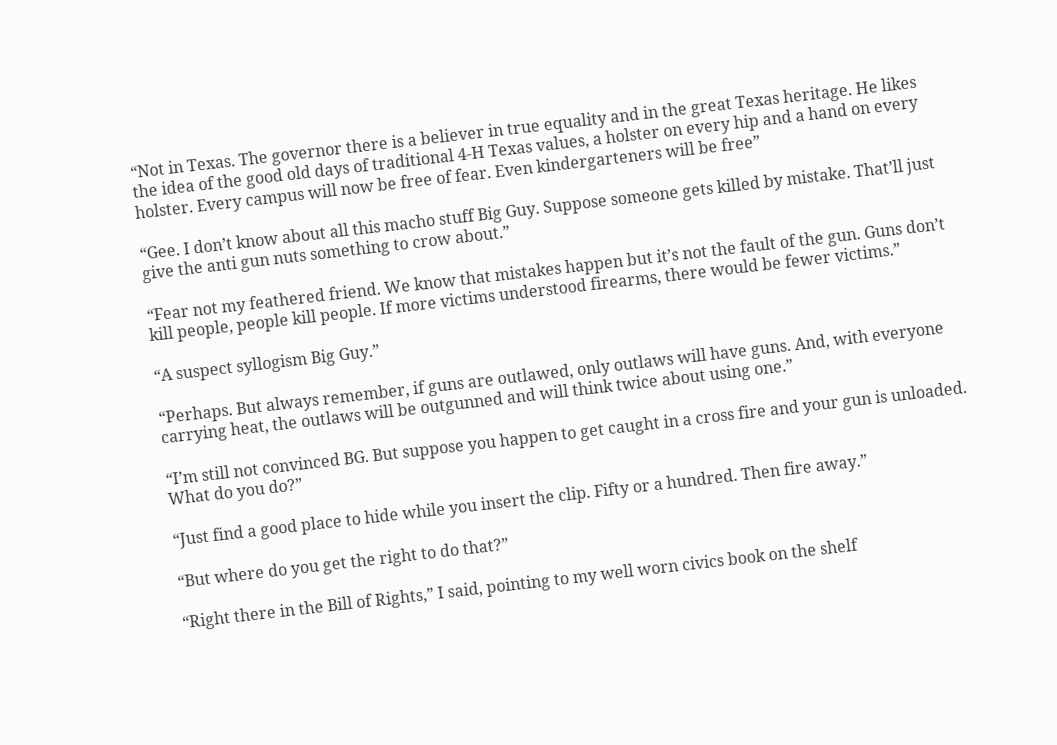“Not in Texas. The governor there is a believer in true equality and in the great Texas heritage. He likes the idea of the good old days of traditional 4-H Texas values, a holster on every hip and a hand on every holster. Every campus will now be free of fear. Even kindergarteners will be free”

“Gee. I don’t know about all this macho stuff Big Guy. Suppose someone gets killed by mistake. That’ll just give the anti gun nuts something to crow about.”

“Fear not my feathered friend. We know that mistakes happen but it’s not the fault of the gun. Guns don’t kill people, people kill people. If more victims understood firearms, there would be fewer victims.”

“A suspect syllogism Big Guy.”

“Perhaps. But always remember, if guns are outlawed, only outlaws will have guns. And, with everyone carrying heat, the outlaws will be outgunned and will think twice about using one.”

“I’m still not convinced BG. But suppose you happen to get caught in a cross fire and your gun is unloaded. What do you do?”

“Just find a good place to hide while you insert the clip. Fifty or a hundred. Then fire away.”

“But where do you get the right to do that?”

“Right there in the Bill of Rights,” I said, pointing to my well worn civics book on the shelf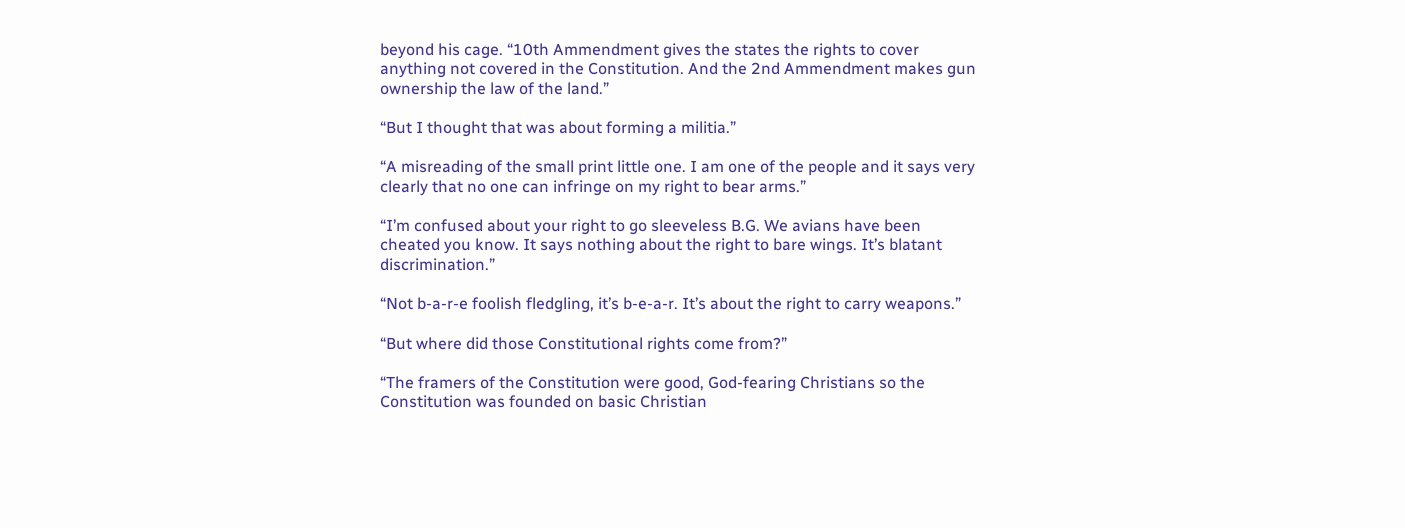beyond his cage. “10th Ammendment gives the states the rights to cover anything not covered in the Constitution. And the 2nd Ammendment makes gun ownership the law of the land.”

“But I thought that was about forming a militia.”

“A misreading of the small print little one. I am one of the people and it says very clearly that no one can infringe on my right to bear arms.”

“I’m confused about your right to go sleeveless B.G. We avians have been cheated you know. It says nothing about the right to bare wings. It’s blatant discrimination.”

“Not b-a-r-e foolish fledgling, it’s b-e-a-r. It’s about the right to carry weapons.”

“But where did those Constitutional rights come from?”

“The framers of the Constitution were good, God-fearing Christians so the Constitution was founded on basic Christian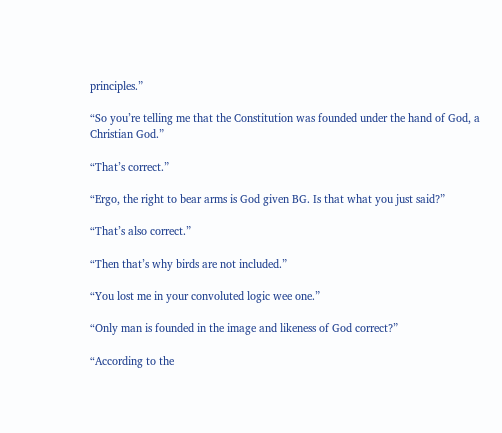principles.”

“So you’re telling me that the Constitution was founded under the hand of God, a Christian God.”

“That’s correct.”

“Ergo, the right to bear arms is God given BG. Is that what you just said?”

“That’s also correct.”

“Then that’s why birds are not included.”

“You lost me in your convoluted logic wee one.”

“Only man is founded in the image and likeness of God correct?”

“According to the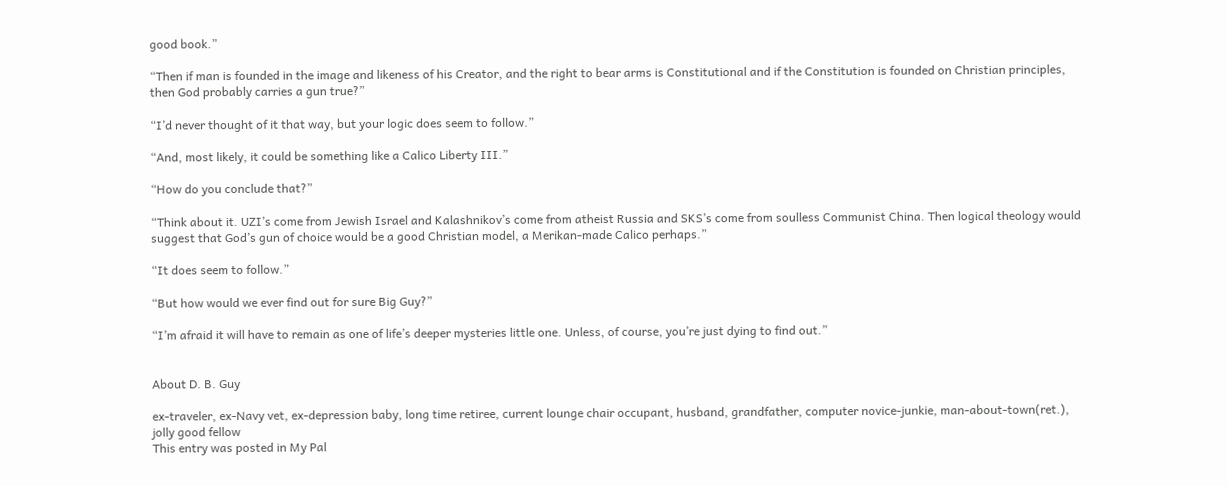good book.”

“Then if man is founded in the image and likeness of his Creator, and the right to bear arms is Constitutional and if the Constitution is founded on Christian principles, then God probably carries a gun true?”

“I’d never thought of it that way, but your logic does seem to follow.”

“And, most likely, it could be something like a Calico Liberty III.”

“How do you conclude that?”

“Think about it. UZI’s come from Jewish Israel and Kalashnikov’s come from atheist Russia and SKS’s come from soulless Communist China. Then logical theology would suggest that God’s gun of choice would be a good Christian model, a Merikan-made Calico perhaps.”

“It does seem to follow.”

“But how would we ever find out for sure Big Guy?”

“I’m afraid it will have to remain as one of life’s deeper mysteries little one. Unless, of course, you’re just dying to find out.”


About D. B. Guy

ex-traveler, ex-Navy vet, ex-depression baby, long time retiree, current lounge chair occupant, husband, grandfather, computer novice-junkie, man-about-town(ret.), jolly good fellow
This entry was posted in My Pal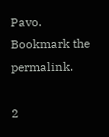Pavo. Bookmark the permalink.

2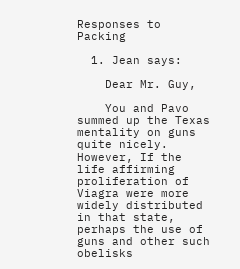Responses to Packing

  1. Jean says:

    Dear Mr. Guy,

    You and Pavo summed up the Texas mentality on guns quite nicely. However, If the life affirming proliferation of Viagra were more widely distributed in that state, perhaps the use of guns and other such obelisks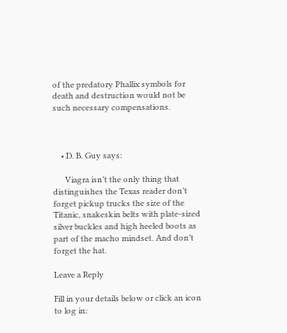of the predatory Phallix symbols for death and destruction would not be such necessary compensations.



    • D. B. Guy says:

      Viagra isn’t the only thing that distinguishes the Texas reader don’t forget pickup trucks the size of the Titanic, snakeskin belts with plate-sized silver buckles and high heeled boots as part of the macho mindset. And don’t forget the hat.

Leave a Reply

Fill in your details below or click an icon to log in: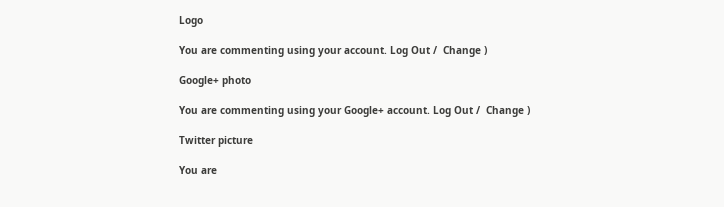Logo

You are commenting using your account. Log Out /  Change )

Google+ photo

You are commenting using your Google+ account. Log Out /  Change )

Twitter picture

You are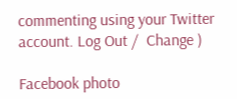commenting using your Twitter account. Log Out /  Change )

Facebook photo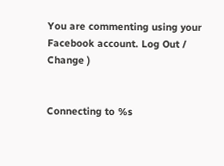You are commenting using your Facebook account. Log Out /  Change )


Connecting to %s